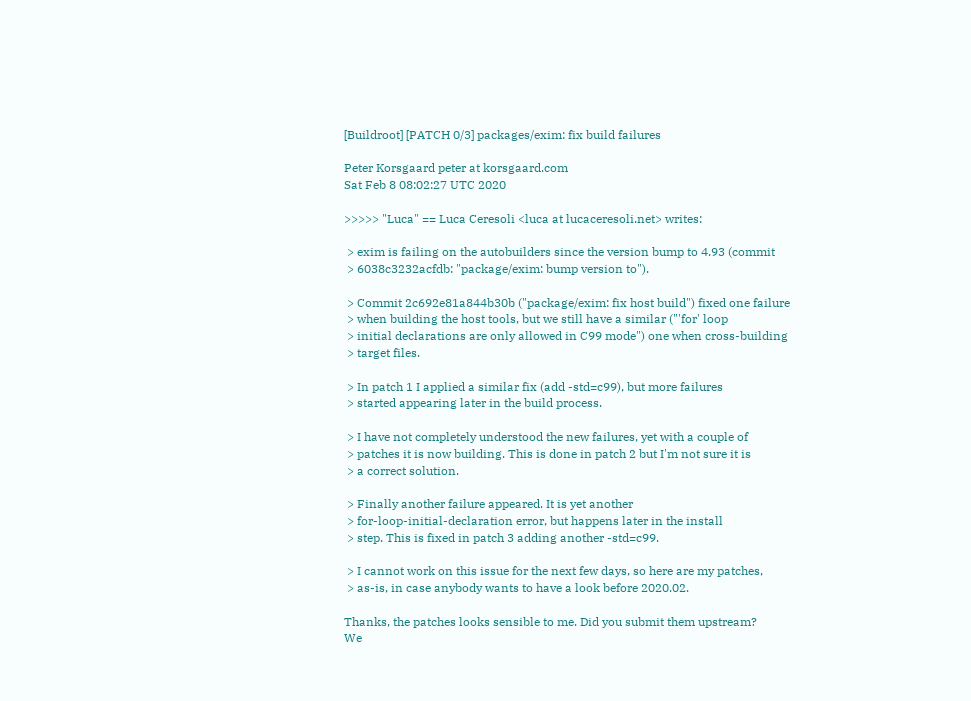[Buildroot] [PATCH 0/3] packages/exim: fix build failures

Peter Korsgaard peter at korsgaard.com
Sat Feb 8 08:02:27 UTC 2020

>>>>> "Luca" == Luca Ceresoli <luca at lucaceresoli.net> writes:

 > exim is failing on the autobuilders since the version bump to 4.93 (commit
 > 6038c3232acfdb: "package/exim: bump version to").

 > Commit 2c692e81a844b30b ("package/exim: fix host build") fixed one failure
 > when building the host tools, but we still have a similar ("'for' loop
 > initial declarations are only allowed in C99 mode") one when cross-building
 > target files.

 > In patch 1 I applied a similar fix (add -std=c99), but more failures
 > started appearing later in the build process.

 > I have not completely understood the new failures, yet with a couple of
 > patches it is now building. This is done in patch 2 but I'm not sure it is
 > a correct solution.

 > Finally another failure appeared. It is yet another
 > for-loop-initial-declaration error, but happens later in the install
 > step. This is fixed in patch 3 adding another -std=c99.

 > I cannot work on this issue for the next few days, so here are my patches,
 > as-is, in case anybody wants to have a look before 2020.02.

Thanks, the patches looks sensible to me. Did you submit them upstream?
We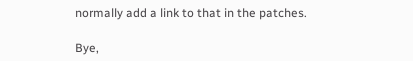normally add a link to that in the patches.

Bye,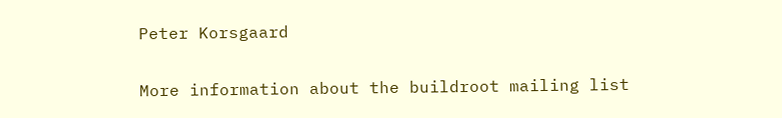Peter Korsgaard

More information about the buildroot mailing list